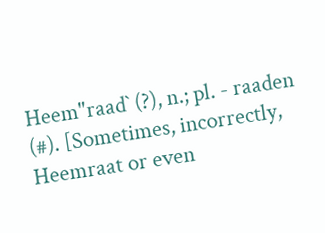Heem"raad` (?), n.; pl. - raaden (#). [Sometimes, incorrectly, Heemraat or even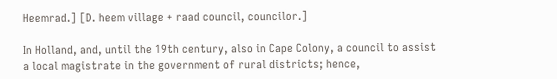Heemrad.] [D. heem village + raad council, councilor.]

In Holland, and, until the 19th century, also in Cape Colony, a council to assist a local magistrate in the government of rural districts; hence,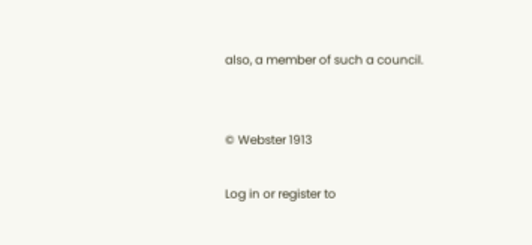also, a member of such a council.


© Webster 1913

Log in or register to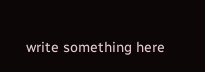write something here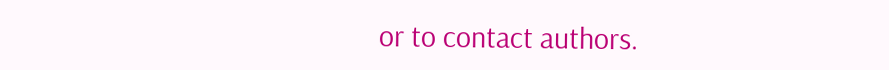or to contact authors.